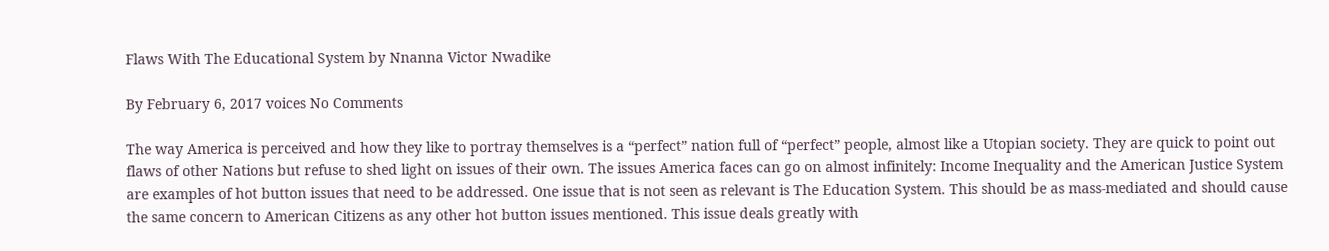Flaws With The Educational System by Nnanna Victor Nwadike

By February 6, 2017 voices No Comments

The way America is perceived and how they like to portray themselves is a “perfect” nation full of “perfect” people, almost like a Utopian society. They are quick to point out flaws of other Nations but refuse to shed light on issues of their own. The issues America faces can go on almost infinitely: Income Inequality and the American Justice System are examples of hot button issues that need to be addressed. One issue that is not seen as relevant is The Education System. This should be as mass-mediated and should cause the same concern to American Citizens as any other hot button issues mentioned. This issue deals greatly with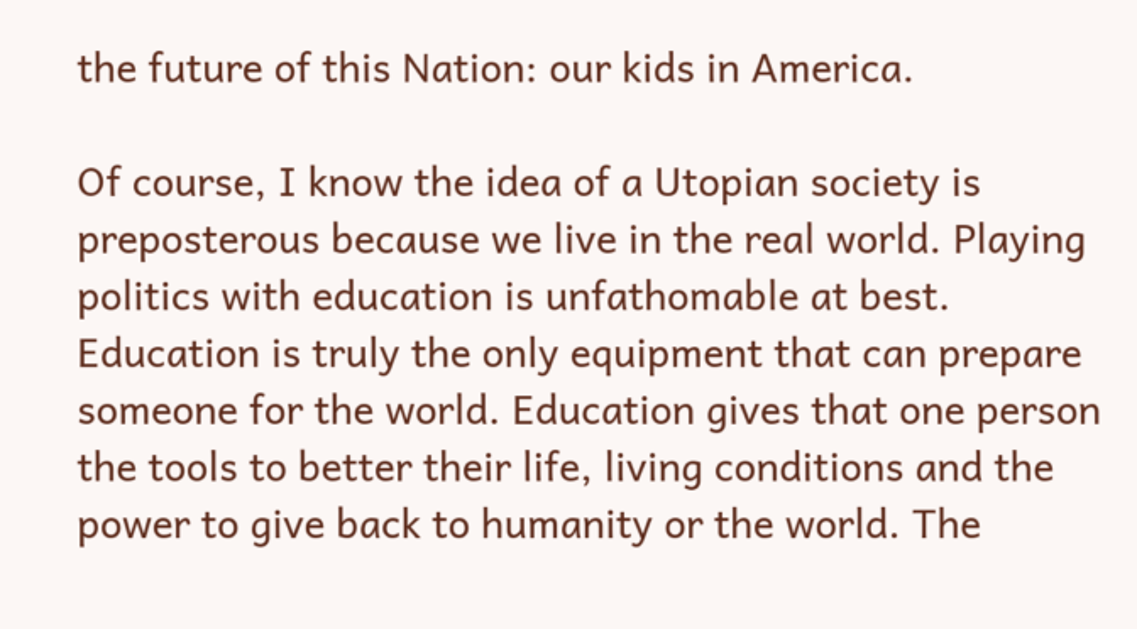the future of this Nation: our kids in America.

Of course, I know the idea of a Utopian society is preposterous because we live in the real world. Playing politics with education is unfathomable at best. Education is truly the only equipment that can prepare someone for the world. Education gives that one person the tools to better their life, living conditions and the power to give back to humanity or the world. The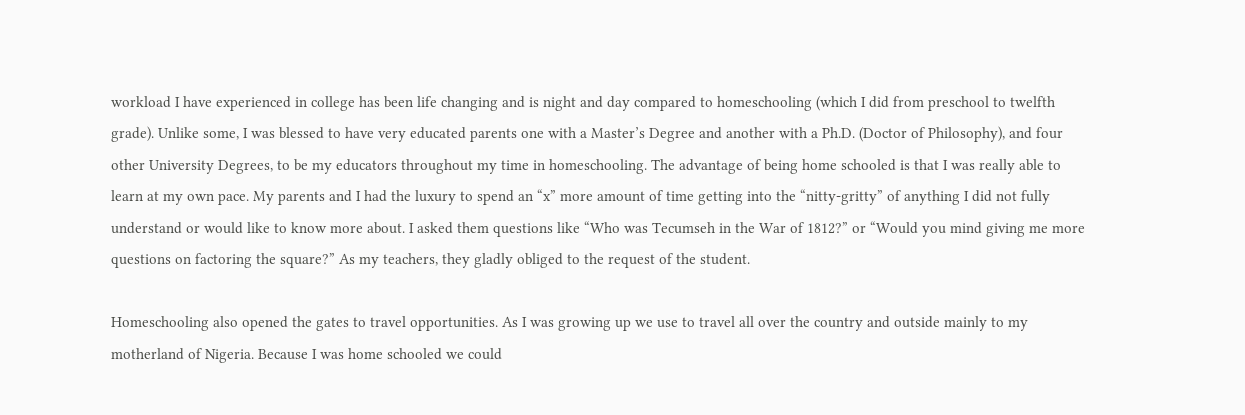workload I have experienced in college has been life changing and is night and day compared to homeschooling (which I did from preschool to twelfth grade). Unlike some, I was blessed to have very educated parents one with a Master’s Degree and another with a Ph.D. (Doctor of Philosophy), and four other University Degrees, to be my educators throughout my time in homeschooling. The advantage of being home schooled is that I was really able to learn at my own pace. My parents and I had the luxury to spend an “x” more amount of time getting into the “nitty-gritty” of anything I did not fully understand or would like to know more about. I asked them questions like “Who was Tecumseh in the War of 1812?” or “Would you mind giving me more questions on factoring the square?” As my teachers, they gladly obliged to the request of the student.

Homeschooling also opened the gates to travel opportunities. As I was growing up we use to travel all over the country and outside mainly to my motherland of Nigeria. Because I was home schooled we could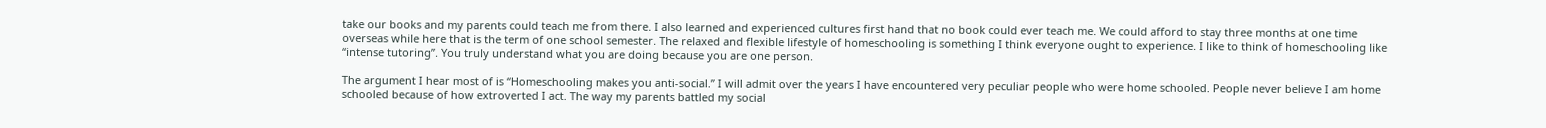take our books and my parents could teach me from there. I also learned and experienced cultures first hand that no book could ever teach me. We could afford to stay three months at one time overseas while here that is the term of one school semester. The relaxed and flexible lifestyle of homeschooling is something I think everyone ought to experience. I like to think of homeschooling like “intense tutoring”. You truly understand what you are doing because you are one person.

The argument I hear most of is “Homeschooling makes you anti-social.” I will admit over the years I have encountered very peculiar people who were home schooled. People never believe I am home schooled because of how extroverted I act. The way my parents battled my social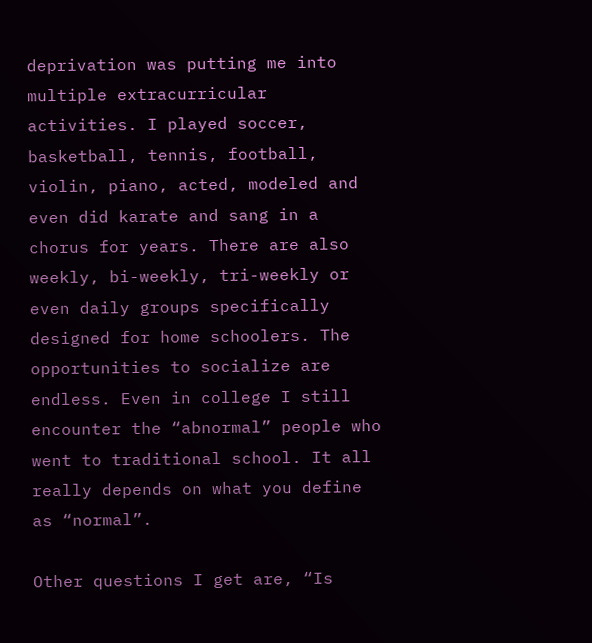deprivation was putting me into multiple extracurricular activities. I played soccer, basketball, tennis, football, violin, piano, acted, modeled and even did karate and sang in a chorus for years. There are also weekly, bi-weekly, tri-weekly or even daily groups specifically designed for home schoolers. The opportunities to socialize are endless. Even in college I still encounter the “abnormal” people who went to traditional school. It all really depends on what you define as “normal”.

Other questions I get are, “Is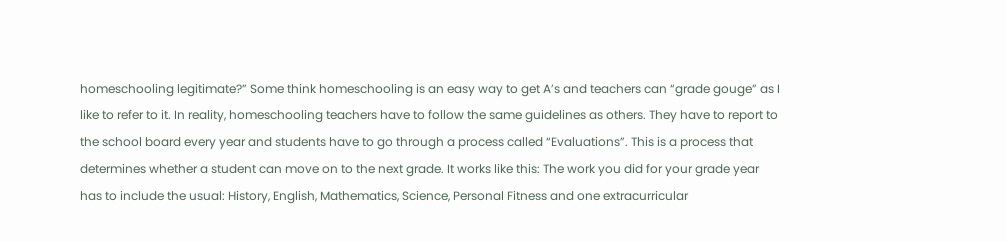homeschooling legitimate?” Some think homeschooling is an easy way to get A’s and teachers can “grade gouge” as I like to refer to it. In reality, homeschooling teachers have to follow the same guidelines as others. They have to report to the school board every year and students have to go through a process called “Evaluations”. This is a process that determines whether a student can move on to the next grade. It works like this: The work you did for your grade year has to include the usual: History, English, Mathematics, Science, Personal Fitness and one extracurricular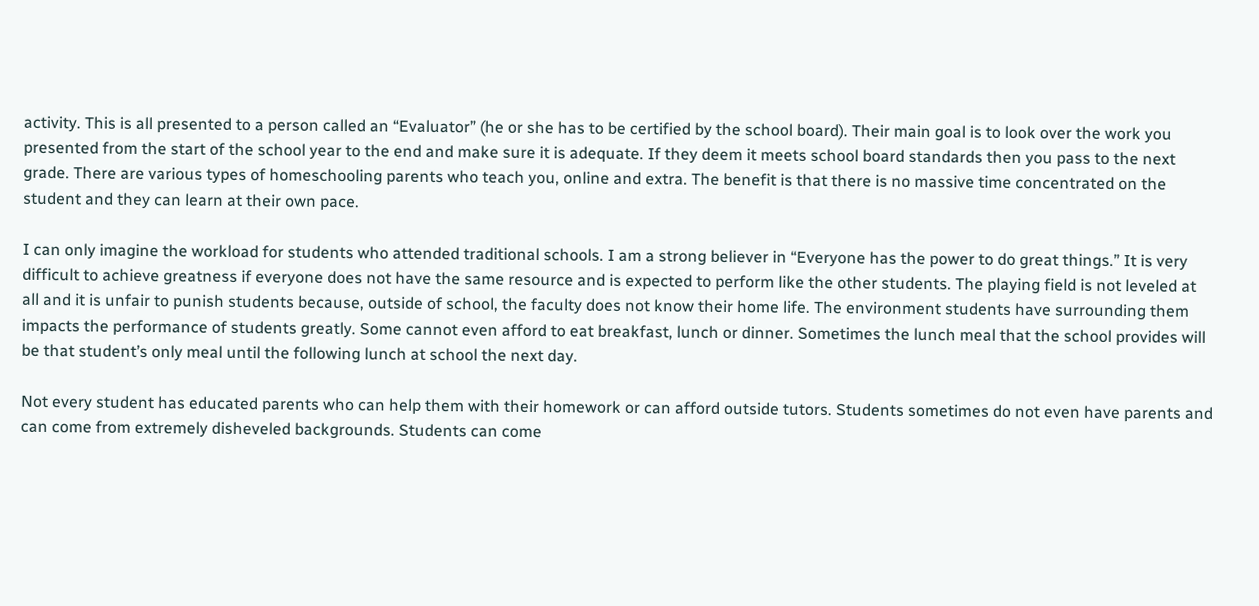activity. This is all presented to a person called an “Evaluator” (he or she has to be certified by the school board). Their main goal is to look over the work you presented from the start of the school year to the end and make sure it is adequate. If they deem it meets school board standards then you pass to the next grade. There are various types of homeschooling parents who teach you, online and extra. The benefit is that there is no massive time concentrated on the student and they can learn at their own pace.

I can only imagine the workload for students who attended traditional schools. I am a strong believer in “Everyone has the power to do great things.” It is very difficult to achieve greatness if everyone does not have the same resource and is expected to perform like the other students. The playing field is not leveled at all and it is unfair to punish students because, outside of school, the faculty does not know their home life. The environment students have surrounding them impacts the performance of students greatly. Some cannot even afford to eat breakfast, lunch or dinner. Sometimes the lunch meal that the school provides will be that student’s only meal until the following lunch at school the next day.

Not every student has educated parents who can help them with their homework or can afford outside tutors. Students sometimes do not even have parents and can come from extremely disheveled backgrounds. Students can come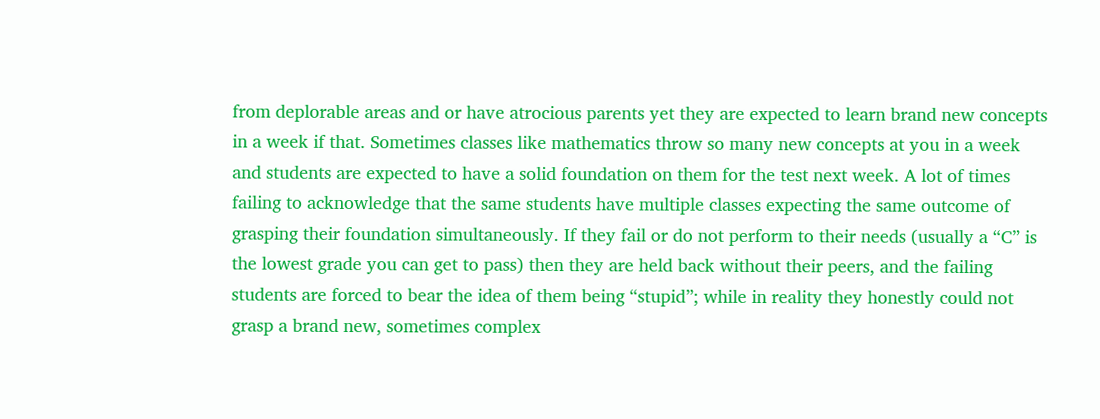from deplorable areas and or have atrocious parents yet they are expected to learn brand new concepts in a week if that. Sometimes classes like mathematics throw so many new concepts at you in a week and students are expected to have a solid foundation on them for the test next week. A lot of times failing to acknowledge that the same students have multiple classes expecting the same outcome of grasping their foundation simultaneously. If they fail or do not perform to their needs (usually a “C” is the lowest grade you can get to pass) then they are held back without their peers, and the failing students are forced to bear the idea of them being “stupid”; while in reality they honestly could not grasp a brand new, sometimes complex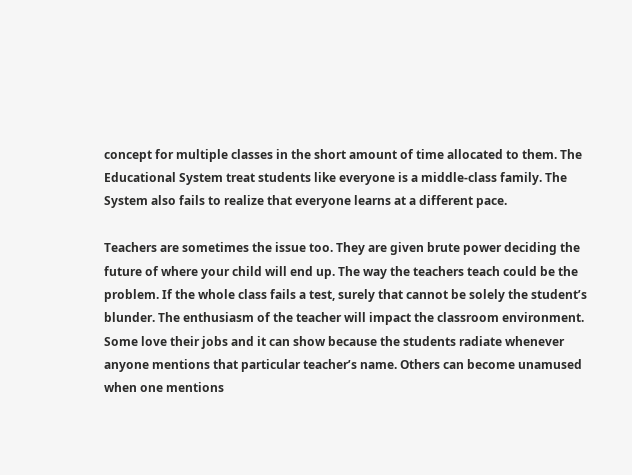concept for multiple classes in the short amount of time allocated to them. The Educational System treat students like everyone is a middle-class family. The System also fails to realize that everyone learns at a different pace.

Teachers are sometimes the issue too. They are given brute power deciding the future of where your child will end up. The way the teachers teach could be the problem. If the whole class fails a test, surely that cannot be solely the student’s blunder. The enthusiasm of the teacher will impact the classroom environment. Some love their jobs and it can show because the students radiate whenever anyone mentions that particular teacher’s name. Others can become unamused when one mentions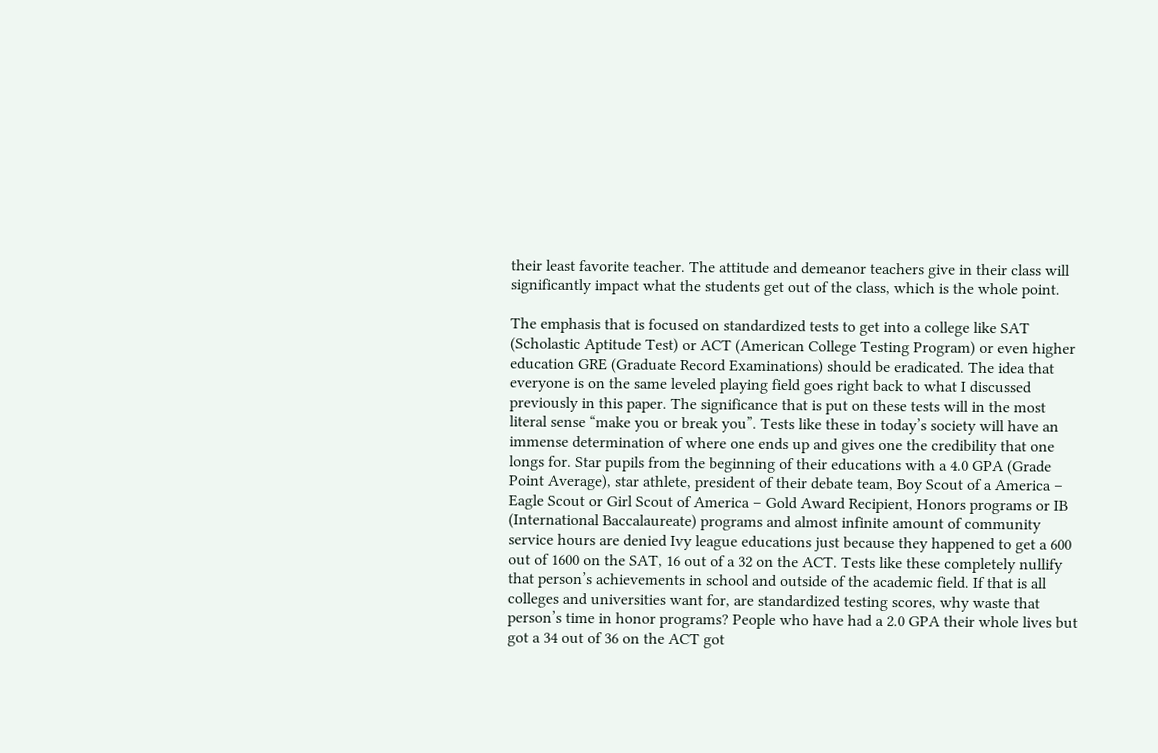their least favorite teacher. The attitude and demeanor teachers give in their class will significantly impact what the students get out of the class, which is the whole point.

The emphasis that is focused on standardized tests to get into a college like SAT (Scholastic Aptitude Test) or ACT (American College Testing Program) or even higher education GRE (Graduate Record Examinations) should be eradicated. The idea that everyone is on the same leveled playing field goes right back to what I discussed previously in this paper. The significance that is put on these tests will in the most literal sense “make you or break you”. Tests like these in today’s society will have an immense determination of where one ends up and gives one the credibility that one longs for. Star pupils from the beginning of their educations with a 4.0 GPA (Grade Point Average), star athlete, president of their debate team, Boy Scout of a America – Eagle Scout or Girl Scout of America – Gold Award Recipient, Honors programs or IB (International Baccalaureate) programs and almost infinite amount of community service hours are denied Ivy league educations just because they happened to get a 600 out of 1600 on the SAT, 16 out of a 32 on the ACT. Tests like these completely nullify that person’s achievements in school and outside of the academic field. If that is all colleges and universities want for, are standardized testing scores, why waste that person’s time in honor programs? People who have had a 2.0 GPA their whole lives but got a 34 out of 36 on the ACT got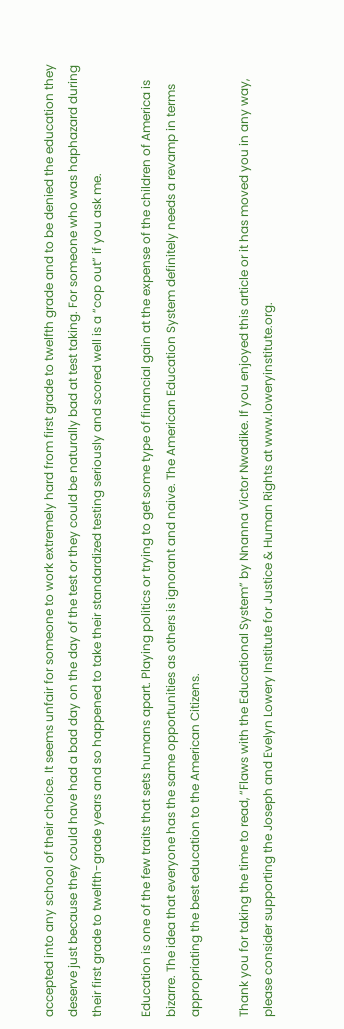accepted into any school of their choice. It seems unfair for someone to work extremely hard from first grade to twelfth grade and to be denied the education they deserve just because they could have had a bad day on the day of the test or they could be naturally bad at test taking. For someone who was haphazard during their first grade to twelfth-grade years and so happened to take their standardized testing seriously and scored well is a “cop out” if you ask me.

Education is one of the few traits that sets humans apart. Playing politics or trying to get some type of financial gain at the expense of the children of America is bizarre. The idea that everyone has the same opportunities as others is ignorant and naive. The American Education System definitely needs a revamp in terms appropriating the best education to the American Citizens.

Thank you for taking the time to read, “Flaws with the Educational System” by Nnanna Victor Nwadike. If you enjoyed this article or it has moved you in any way, please consider supporting the Joseph and Evelyn Lowery Institute for Justice & Human Rights at www.loweryinstitute.org.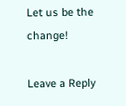Let us be the change!

Leave a Reply